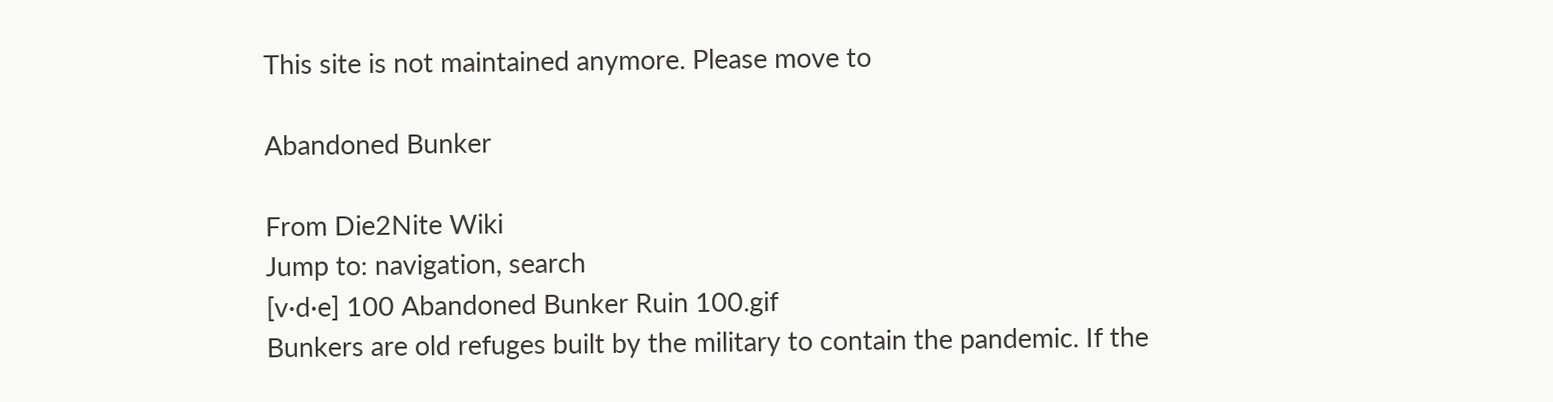This site is not maintained anymore. Please move to

Abandoned Bunker

From Die2Nite Wiki
Jump to: navigation, search
[v·d·e] 100 Abandoned Bunker Ruin 100.gif
Bunkers are old refuges built by the military to contain the pandemic. If the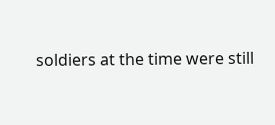soldiers at the time were still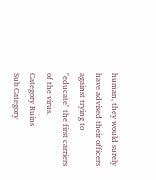human, they would surely have advised their officers against trying to "educate" the first carriers of the virus.
Category Ruins
Sub Category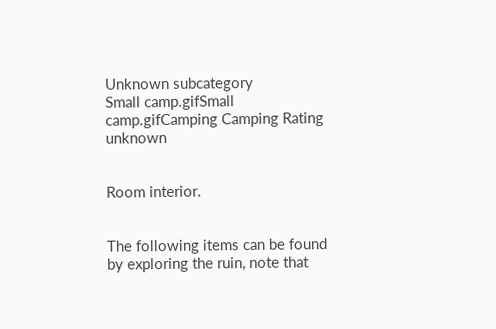Unknown subcategory
Small camp.gifSmall camp.gifCamping Camping Rating unknown


Room interior.


The following items can be found by exploring the ruin, note that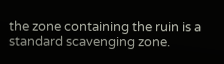the zone containing the ruin is a standard scavenging zone.